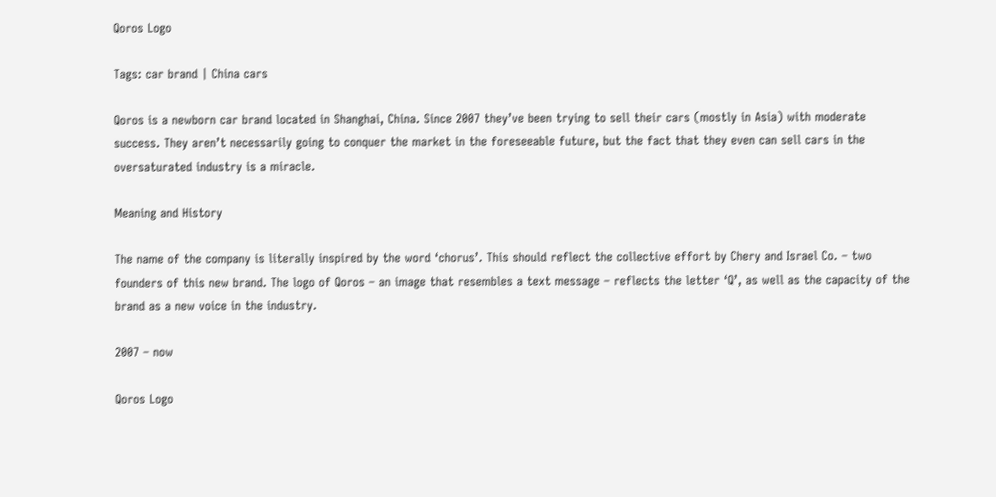Qoros Logo

Tags: car brand | China cars

Qoros is a newborn car brand located in Shanghai, China. Since 2007 they’ve been trying to sell their cars (mostly in Asia) with moderate success. They aren’t necessarily going to conquer the market in the foreseeable future, but the fact that they even can sell cars in the oversaturated industry is a miracle.

Meaning and History

The name of the company is literally inspired by the word ‘chorus’. This should reflect the collective effort by Chery and Israel Co. – two founders of this new brand. The logo of Qoros – an image that resembles a text message – reflects the letter ‘Q’, as well as the capacity of the brand as a new voice in the industry.

2007 – now

Qoros Logo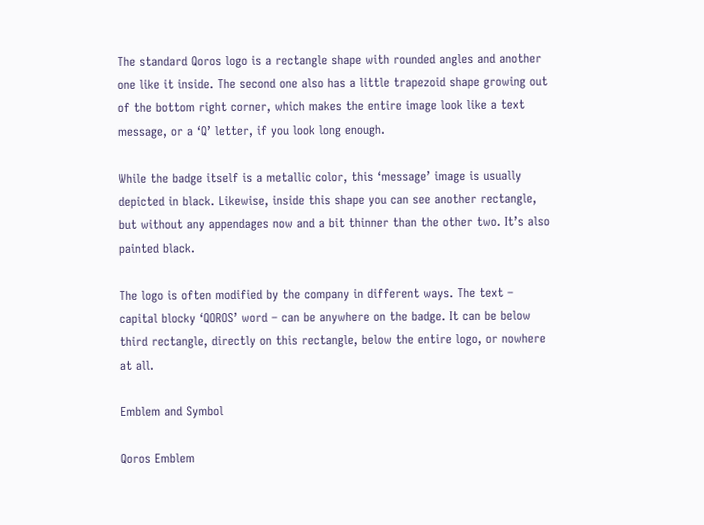The standard Qoros logo is a rectangle shape with rounded angles and another one like it inside. The second one also has a little trapezoid shape growing out of the bottom right corner, which makes the entire image look like a text message, or a ‘Q’ letter, if you look long enough.

While the badge itself is a metallic color, this ‘message’ image is usually depicted in black. Likewise, inside this shape you can see another rectangle, but without any appendages now and a bit thinner than the other two. It’s also painted black.

The logo is often modified by the company in different ways. The text – capital blocky ‘QOROS’ word – can be anywhere on the badge. It can be below third rectangle, directly on this rectangle, below the entire logo, or nowhere at all.

Emblem and Symbol

Qoros Emblem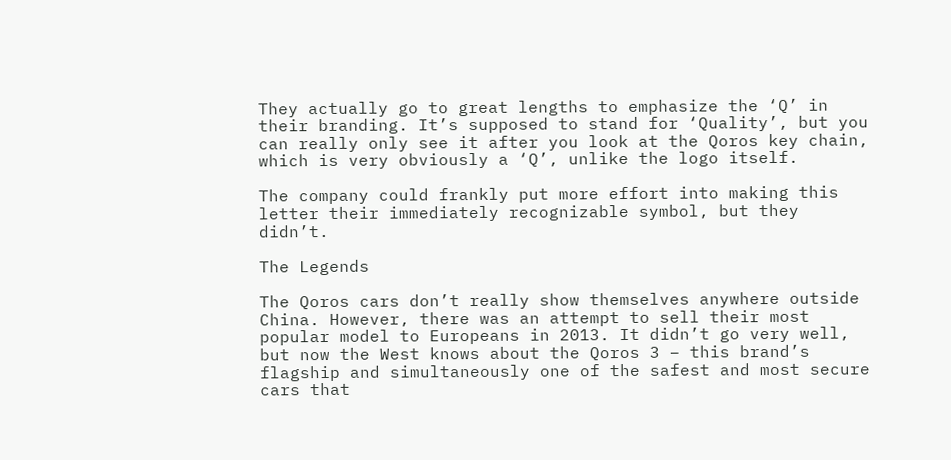They actually go to great lengths to emphasize the ‘Q’ in their branding. It’s supposed to stand for ‘Quality’, but you can really only see it after you look at the Qoros key chain, which is very obviously a ‘Q’, unlike the logo itself.

The company could frankly put more effort into making this letter their immediately recognizable symbol, but they didn’t.

The Legends

The Qoros cars don’t really show themselves anywhere outside China. However, there was an attempt to sell their most popular model to Europeans in 2013. It didn’t go very well, but now the West knows about the Qoros 3 – this brand’s flagship and simultaneously one of the safest and most secure cars that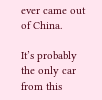ever came out of China.

It’s probably the only car from this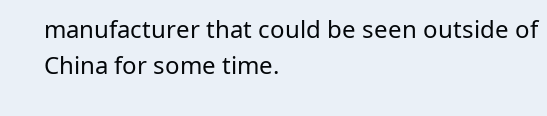manufacturer that could be seen outside of China for some time.